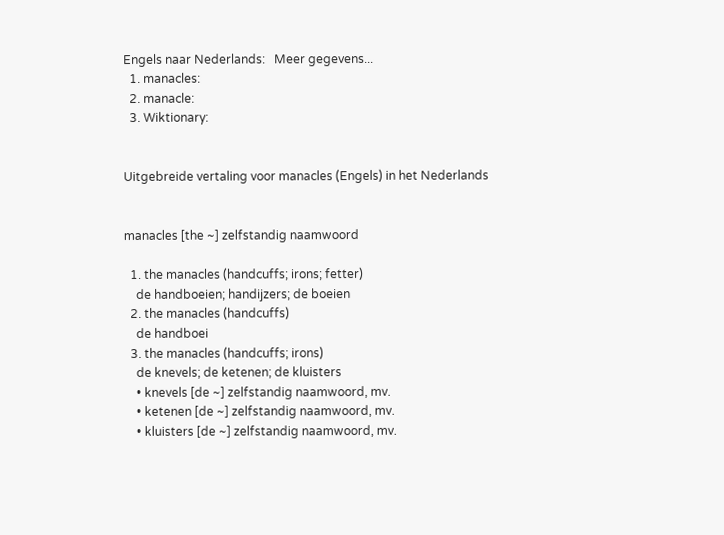Engels naar Nederlands:   Meer gegevens...
  1. manacles:
  2. manacle:
  3. Wiktionary:


Uitgebreide vertaling voor manacles (Engels) in het Nederlands


manacles [the ~] zelfstandig naamwoord

  1. the manacles (handcuffs; irons; fetter)
    de handboeien; handijzers; de boeien
  2. the manacles (handcuffs)
    de handboei
  3. the manacles (handcuffs; irons)
    de knevels; de ketenen; de kluisters
    • knevels [de ~] zelfstandig naamwoord, mv.
    • ketenen [de ~] zelfstandig naamwoord, mv.
    • kluisters [de ~] zelfstandig naamwoord, mv.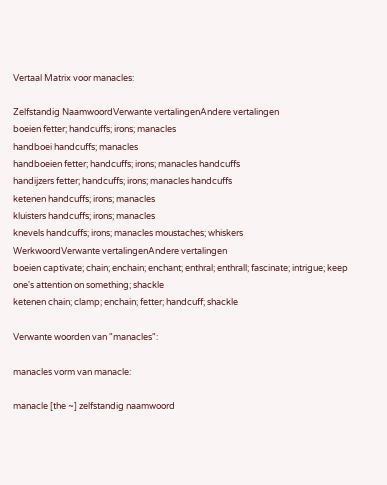Vertaal Matrix voor manacles:

Zelfstandig NaamwoordVerwante vertalingenAndere vertalingen
boeien fetter; handcuffs; irons; manacles
handboei handcuffs; manacles
handboeien fetter; handcuffs; irons; manacles handcuffs
handijzers fetter; handcuffs; irons; manacles handcuffs
ketenen handcuffs; irons; manacles
kluisters handcuffs; irons; manacles
knevels handcuffs; irons; manacles moustaches; whiskers
WerkwoordVerwante vertalingenAndere vertalingen
boeien captivate; chain; enchain; enchant; enthral; enthrall; fascinate; intrigue; keep one's attention on something; shackle
ketenen chain; clamp; enchain; fetter; handcuff; shackle

Verwante woorden van "manacles":

manacles vorm van manacle:

manacle [the ~] zelfstandig naamwoord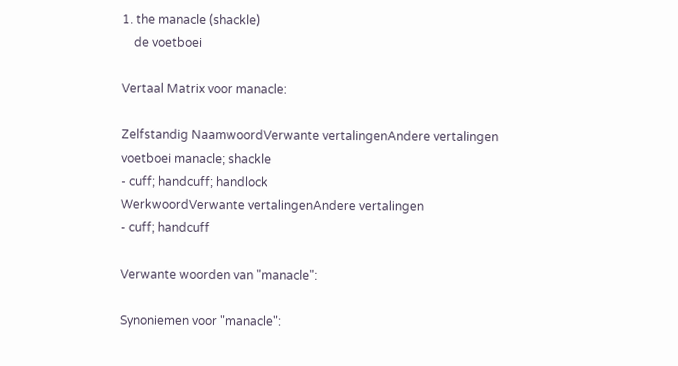1. the manacle (shackle)
    de voetboei

Vertaal Matrix voor manacle:

Zelfstandig NaamwoordVerwante vertalingenAndere vertalingen
voetboei manacle; shackle
- cuff; handcuff; handlock
WerkwoordVerwante vertalingenAndere vertalingen
- cuff; handcuff

Verwante woorden van "manacle":

Synoniemen voor "manacle":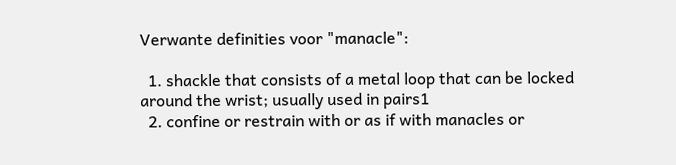Verwante definities voor "manacle":

  1. shackle that consists of a metal loop that can be locked around the wrist; usually used in pairs1
  2. confine or restrain with or as if with manacles or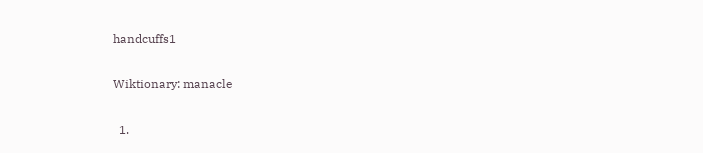handcuffs1

Wiktionary: manacle

  1.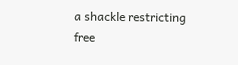a shackle restricting free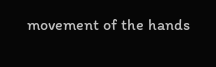movement of the hands